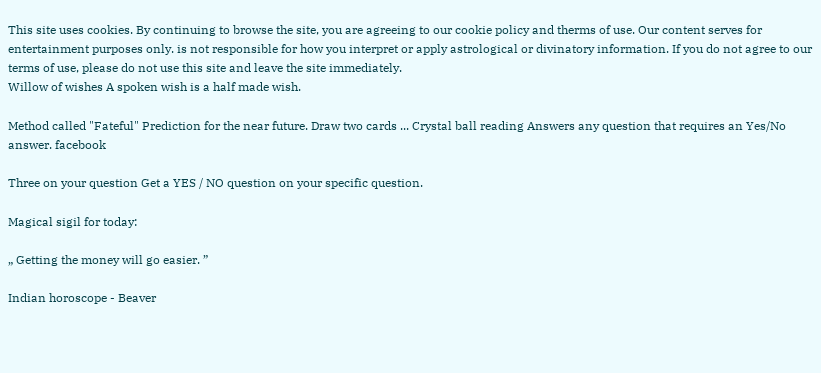This site uses cookies. By continuing to browse the site, you are agreeing to our cookie policy and therms of use. Our content serves for entertainment purposes only. is not responsible for how you interpret or apply astrological or divinatory information. If you do not agree to our terms of use, please do not use this site and leave the site immediately.
Willow of wishes A spoken wish is a half made wish.

Method called "Fateful" Prediction for the near future. Draw two cards ... Crystal ball reading Answers any question that requires an Yes/No answer. facebook

Three on your question Get a YES / NO question on your specific question.

Magical sigil for today:

„ Getting the money will go easier. ”

Indian horoscope - Beaver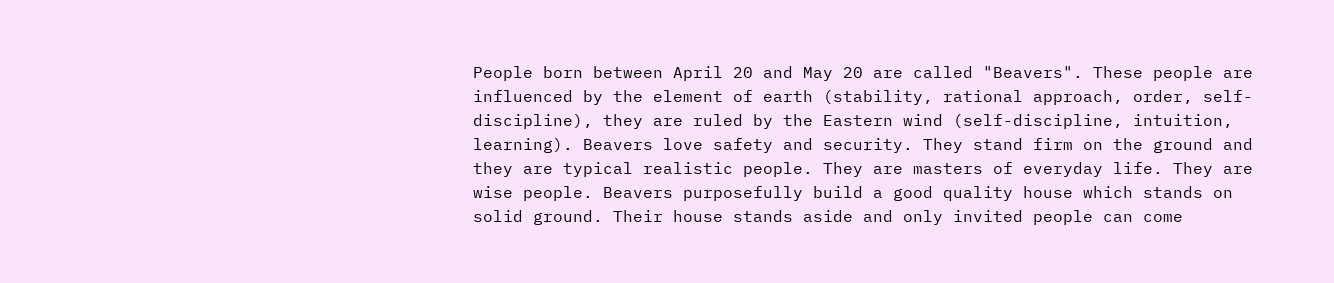People born between April 20 and May 20 are called "Beavers". These people are influenced by the element of earth (stability, rational approach, order, self-discipline), they are ruled by the Eastern wind (self-discipline, intuition, learning). Beavers love safety and security. They stand firm on the ground and they are typical realistic people. They are masters of everyday life. They are wise people. Beavers purposefully build a good quality house which stands on solid ground. Their house stands aside and only invited people can come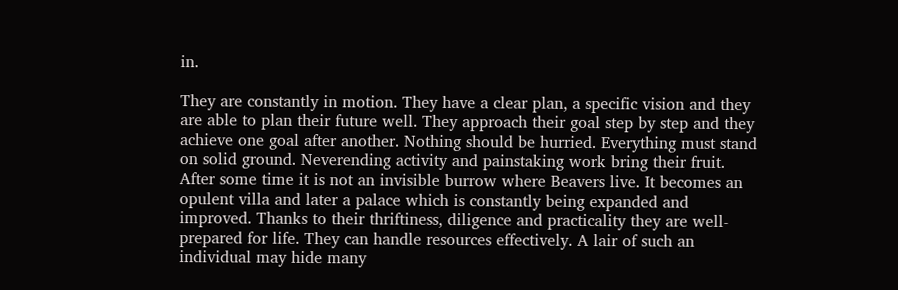in.

They are constantly in motion. They have a clear plan, a specific vision and they are able to plan their future well. They approach their goal step by step and they achieve one goal after another. Nothing should be hurried. Everything must stand on solid ground. Neverending activity and painstaking work bring their fruit. After some time it is not an invisible burrow where Beavers live. It becomes an opulent villa and later a palace which is constantly being expanded and improved. Thanks to their thriftiness, diligence and practicality they are well-prepared for life. They can handle resources effectively. A lair of such an individual may hide many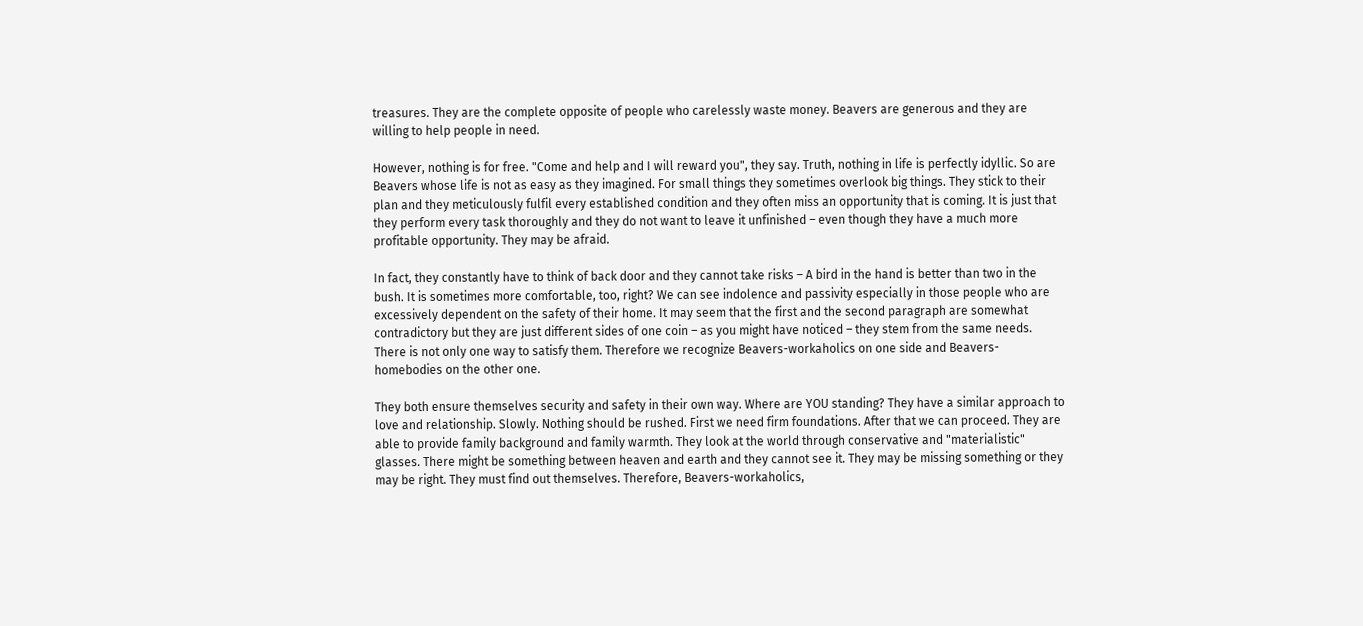treasures. They are the complete opposite of people who carelessly waste money. Beavers are generous and they are willing to help people in need.

However, nothing is for free. "Come and help and I will reward you", they say. Truth, nothing in life is perfectly idyllic. So are Beavers whose life is not as easy as they imagined. For small things they sometimes overlook big things. They stick to their plan and they meticulously fulfil every established condition and they often miss an opportunity that is coming. It is just that they perform every task thoroughly and they do not want to leave it unfinished – even though they have a much more profitable opportunity. They may be afraid.

In fact, they constantly have to think of back door and they cannot take risks – A bird in the hand is better than two in the bush. It is sometimes more comfortable, too, right? We can see indolence and passivity especially in those people who are excessively dependent on the safety of their home. It may seem that the first and the second paragraph are somewhat contradictory but they are just different sides of one coin – as you might have noticed – they stem from the same needs. There is not only one way to satisfy them. Therefore we recognize Beavers-workaholics on one side and Beavers-homebodies on the other one.

They both ensure themselves security and safety in their own way. Where are YOU standing? They have a similar approach to love and relationship. Slowly. Nothing should be rushed. First we need firm foundations. After that we can proceed. They are able to provide family background and family warmth. They look at the world through conservative and "materialistic" glasses. There might be something between heaven and earth and they cannot see it. They may be missing something or they may be right. They must find out themselves. Therefore, Beavers-workaholics,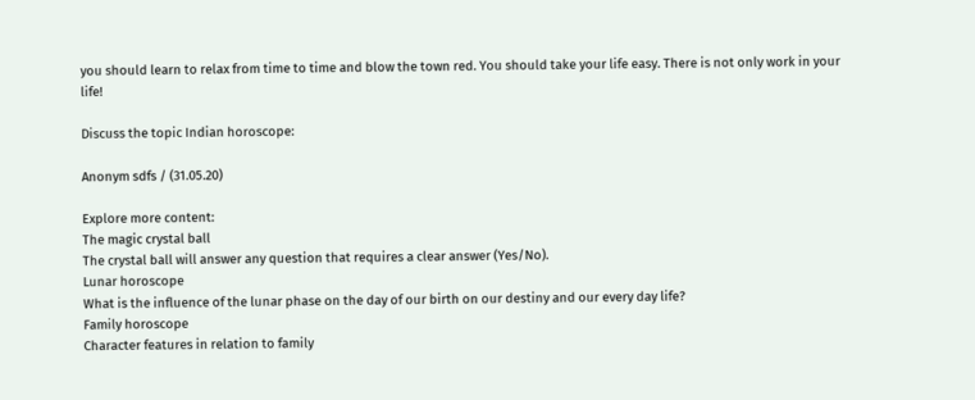you should learn to relax from time to time and blow the town red. You should take your life easy. There is not only work in your life!

Discuss the topic Indian horoscope:

Anonym sdfs / (31.05.20)

Explore more content:
The magic crystal ball
The crystal ball will answer any question that requires a clear answer (Yes/No).
Lunar horoscope
What is the influence of the lunar phase on the day of our birth on our destiny and our every day life?
Family horoscope
Character features in relation to family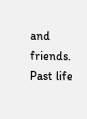and friends.
Past life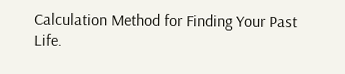Calculation Method for Finding Your Past Life.